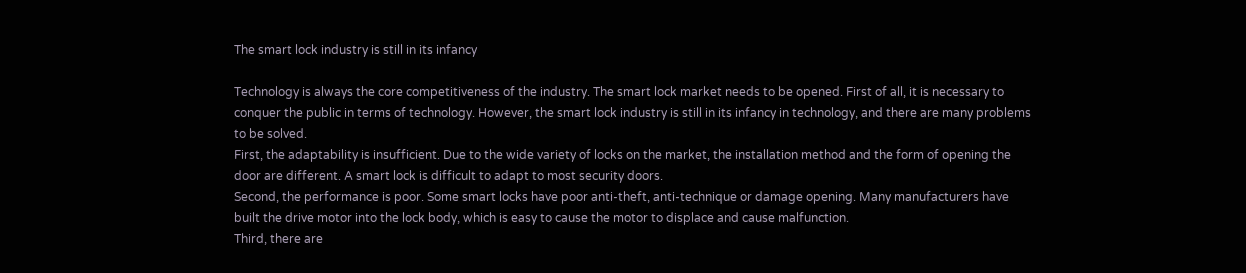The smart lock industry is still in its infancy

Technology is always the core competitiveness of the industry. The smart lock market needs to be opened. First of all, it is necessary to conquer the public in terms of technology. However, the smart lock industry is still in its infancy in technology, and there are many problems to be solved.
First, the adaptability is insufficient. Due to the wide variety of locks on the market, the installation method and the form of opening the door are different. A smart lock is difficult to adapt to most security doors.
Second, the performance is poor. Some smart locks have poor anti-theft, anti-technique or damage opening. Many manufacturers have built the drive motor into the lock body, which is easy to cause the motor to displace and cause malfunction.
Third, there are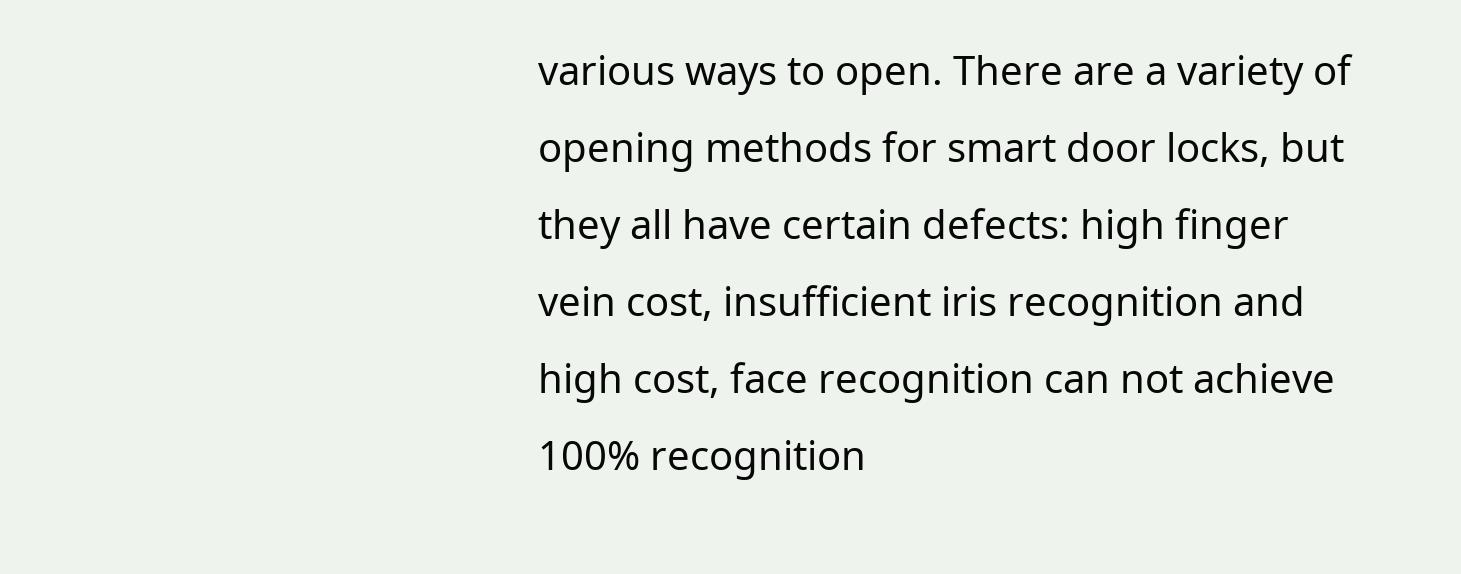various ways to open. There are a variety of opening methods for smart door locks, but they all have certain defects: high finger vein cost, insufficient iris recognition and high cost, face recognition can not achieve 100% recognition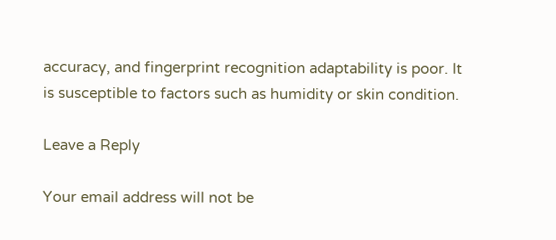accuracy, and fingerprint recognition adaptability is poor. It is susceptible to factors such as humidity or skin condition.

Leave a Reply

Your email address will not be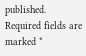published. Required fields are marked *